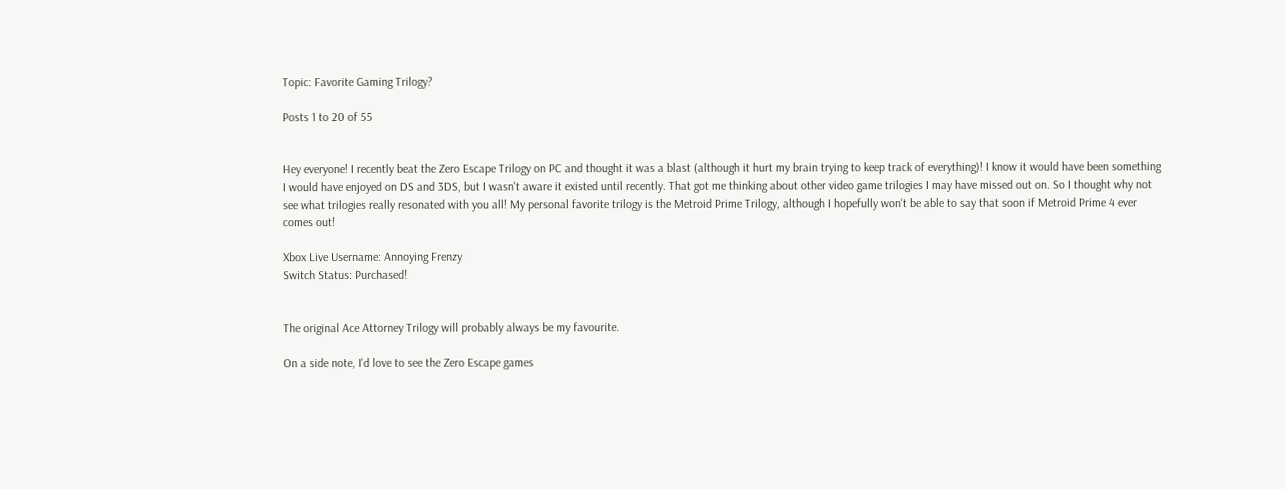Topic: Favorite Gaming Trilogy?

Posts 1 to 20 of 55


Hey everyone! I recently beat the Zero Escape Trilogy on PC and thought it was a blast (although it hurt my brain trying to keep track of everything)! I know it would have been something I would have enjoyed on DS and 3DS, but I wasn't aware it existed until recently. That got me thinking about other video game trilogies I may have missed out on. So I thought why not see what trilogies really resonated with you all! My personal favorite trilogy is the Metroid Prime Trilogy, although I hopefully won't be able to say that soon if Metroid Prime 4 ever comes out!

Xbox Live Username: Annoying Frenzy
Switch Status: Purchased!


The original Ace Attorney Trilogy will probably always be my favourite.

On a side note, I'd love to see the Zero Escape games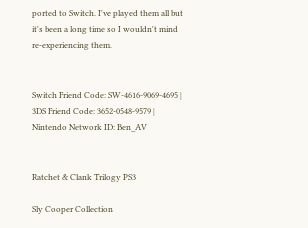ported to Switch. I've played them all but it's been a long time so I wouldn't mind re-experiencing them.


Switch Friend Code: SW-4616-9069-4695 | 3DS Friend Code: 3652-0548-9579 | Nintendo Network ID: Ben_AV


Ratchet & Clank Trilogy PS3

Sly Cooper Collection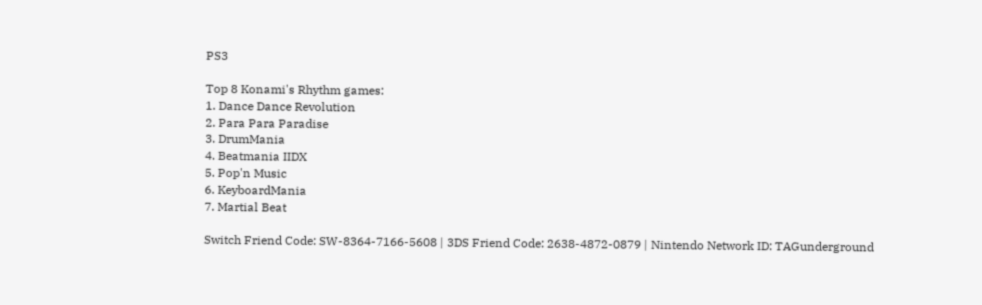PS3

Top 8 Konami's Rhythm games:
1. Dance Dance Revolution
2. Para Para Paradise
3. DrumMania
4. Beatmania IIDX
5. Pop'n Music
6. KeyboardMania
7. Martial Beat

Switch Friend Code: SW-8364-7166-5608 | 3DS Friend Code: 2638-4872-0879 | Nintendo Network ID: TAGunderground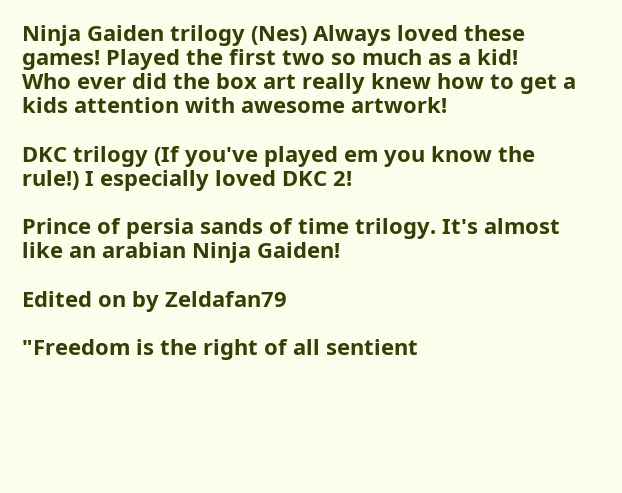Ninja Gaiden trilogy (Nes) Always loved these games! Played the first two so much as a kid!
Who ever did the box art really knew how to get a kids attention with awesome artwork!

DKC trilogy (If you've played em you know the rule!) I especially loved DKC 2!

Prince of persia sands of time trilogy. It's almost like an arabian Ninja Gaiden!

Edited on by Zeldafan79

"Freedom is the right of all sentient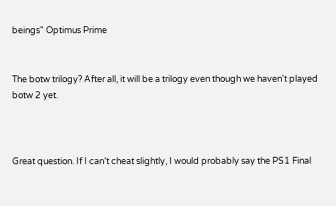beings" Optimus Prime


The botw trilogy? After all, it will be a trilogy even though we haven't played botw 2 yet.



Great question. If I can’t cheat slightly, I would probably say the PS1 Final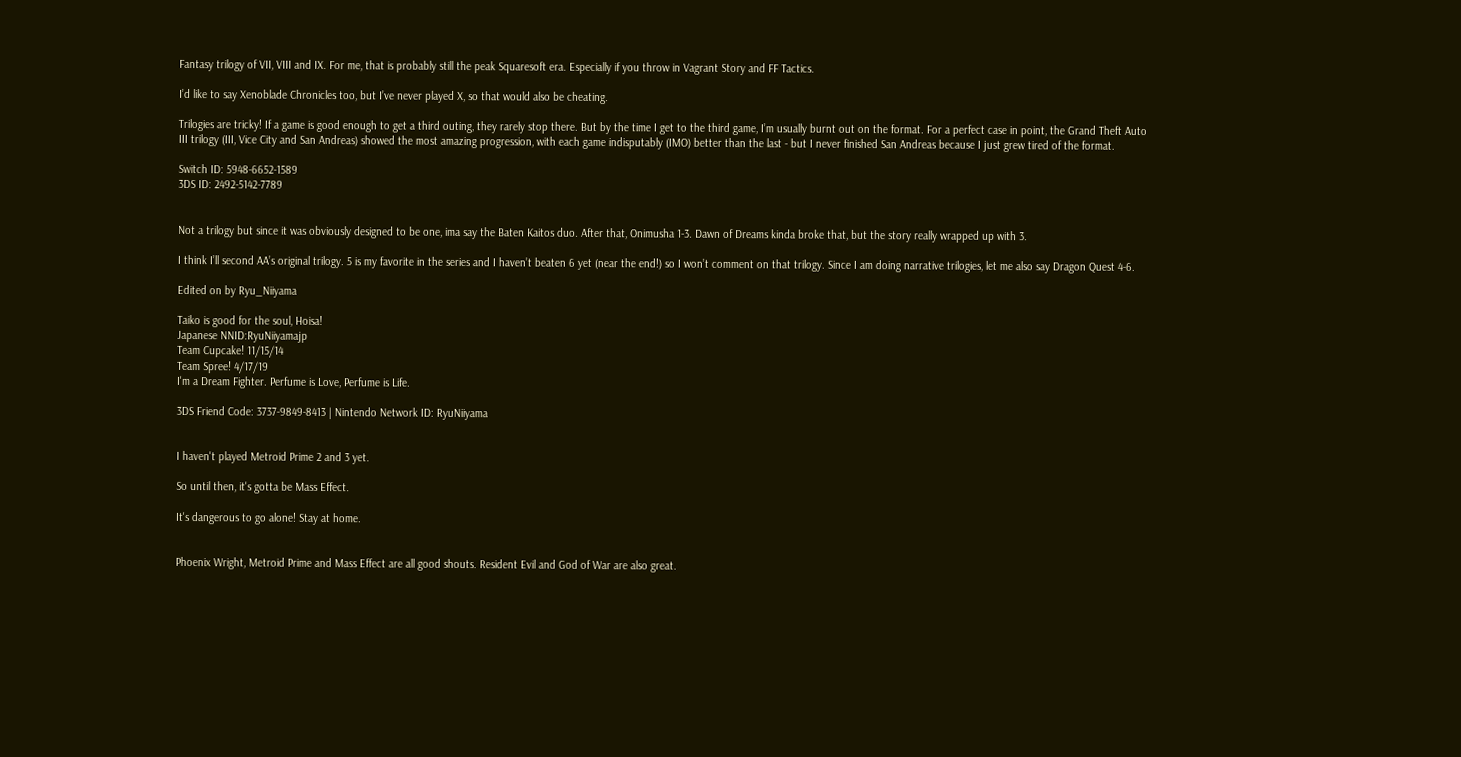Fantasy trilogy of VII, VIII and IX. For me, that is probably still the peak Squaresoft era. Especially if you throw in Vagrant Story and FF Tactics.

I’d like to say Xenoblade Chronicles too, but I’ve never played X, so that would also be cheating.

Trilogies are tricky! If a game is good enough to get a third outing, they rarely stop there. But by the time I get to the third game, I’m usually burnt out on the format. For a perfect case in point, the Grand Theft Auto III trilogy (III, Vice City and San Andreas) showed the most amazing progression, with each game indisputably (IMO) better than the last - but I never finished San Andreas because I just grew tired of the format.

Switch ID: 5948-6652-1589
3DS ID: 2492-5142-7789


Not a trilogy but since it was obviously designed to be one, ima say the Baten Kaitos duo. After that, Onimusha 1-3. Dawn of Dreams kinda broke that, but the story really wrapped up with 3.

I think I’ll second AA’s original trilogy. 5 is my favorite in the series and I haven’t beaten 6 yet (near the end!) so I won’t comment on that trilogy. Since I am doing narrative trilogies, let me also say Dragon Quest 4-6.

Edited on by Ryu_Niiyama

Taiko is good for the soul, Hoisa!
Japanese NNID:RyuNiiyamajp
Team Cupcake! 11/15/14
Team Spree! 4/17/19
I'm a Dream Fighter. Perfume is Love, Perfume is Life.

3DS Friend Code: 3737-9849-8413 | Nintendo Network ID: RyuNiiyama


I haven't played Metroid Prime 2 and 3 yet.

So until then, it's gotta be Mass Effect.

It's dangerous to go alone! Stay at home.


Phoenix Wright, Metroid Prime and Mass Effect are all good shouts. Resident Evil and God of War are also great.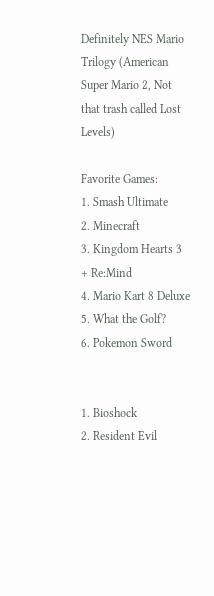Definitely NES Mario Trilogy (American Super Mario 2, Not that trash called Lost Levels)

Favorite Games:
1. Smash Ultimate
2. Minecraft
3. Kingdom Hearts 3 + Re:Mind
4. Mario Kart 8 Deluxe
5. What the Golf?
6. Pokemon Sword


1. Bioshock
2. Resident Evil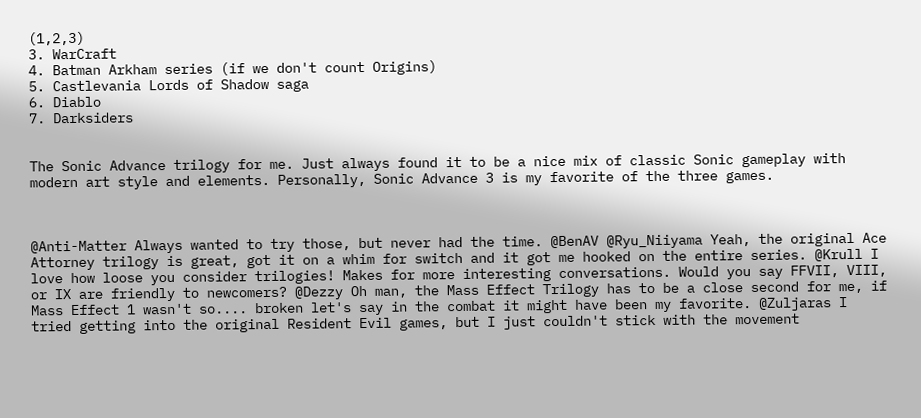(1,2,3)
3. WarCraft
4. Batman Arkham series (if we don't count Origins)
5. Castlevania Lords of Shadow saga
6. Diablo
7. Darksiders


The Sonic Advance trilogy for me. Just always found it to be a nice mix of classic Sonic gameplay with modern art style and elements. Personally, Sonic Advance 3 is my favorite of the three games.



@Anti-Matter Always wanted to try those, but never had the time. @BenAV @Ryu_Niiyama Yeah, the original Ace Attorney trilogy is great, got it on a whim for switch and it got me hooked on the entire series. @Krull I love how loose you consider trilogies! Makes for more interesting conversations. Would you say FFVII, VIII, or IX are friendly to newcomers? @Dezzy Oh man, the Mass Effect Trilogy has to be a close second for me, if Mass Effect 1 wasn't so.... broken let's say in the combat it might have been my favorite. @Zuljaras I tried getting into the original Resident Evil games, but I just couldn't stick with the movement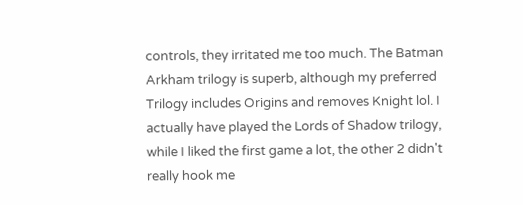controls, they irritated me too much. The Batman Arkham trilogy is superb, although my preferred Trilogy includes Origins and removes Knight lol. I actually have played the Lords of Shadow trilogy, while I liked the first game a lot, the other 2 didn't really hook me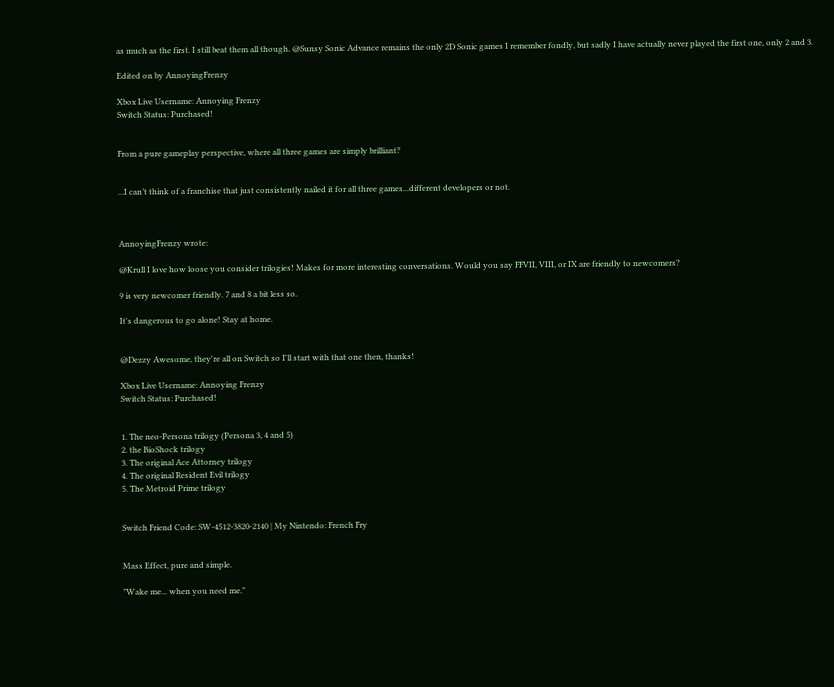as much as the first. I still beat them all though. @Sunsy Sonic Advance remains the only 2D Sonic games I remember fondly, but sadly I have actually never played the first one, only 2 and 3.

Edited on by AnnoyingFrenzy

Xbox Live Username: Annoying Frenzy
Switch Status: Purchased!


From a pure gameplay perspective, where all three games are simply brilliant?


...I can’t think of a franchise that just consistently nailed it for all three games...different developers or not.



AnnoyingFrenzy wrote:

@Krull I love how loose you consider trilogies! Makes for more interesting conversations. Would you say FFVII, VIII, or IX are friendly to newcomers?

9 is very newcomer friendly. 7 and 8 a bit less so.

It's dangerous to go alone! Stay at home.


@Dezzy Awesome, they're all on Switch so I'll start with that one then, thanks!

Xbox Live Username: Annoying Frenzy
Switch Status: Purchased!


1. The neo-Persona trilogy (Persona 3, 4 and 5)
2. the BioShock trilogy
3. The original Ace Attorney trilogy
4. The original Resident Evil trilogy
5. The Metroid Prime trilogy


Switch Friend Code: SW-4512-3820-2140 | My Nintendo: French Fry


Mass Effect, pure and simple.

"Wake me... when you need me."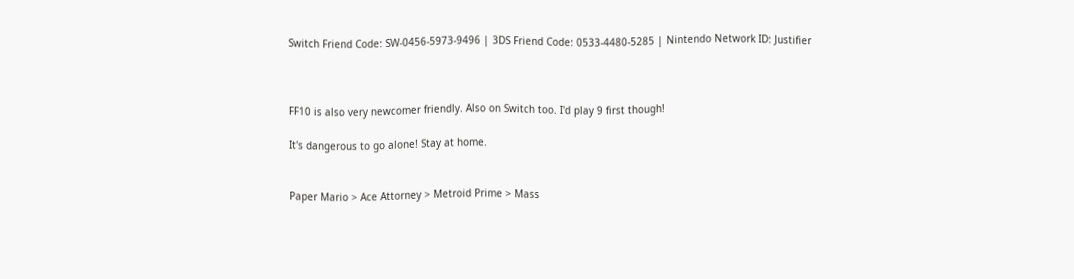Switch Friend Code: SW-0456-5973-9496 | 3DS Friend Code: 0533-4480-5285 | Nintendo Network ID: Justifier



FF10 is also very newcomer friendly. Also on Switch too. I'd play 9 first though!

It's dangerous to go alone! Stay at home.


Paper Mario > Ace Attorney > Metroid Prime > Mass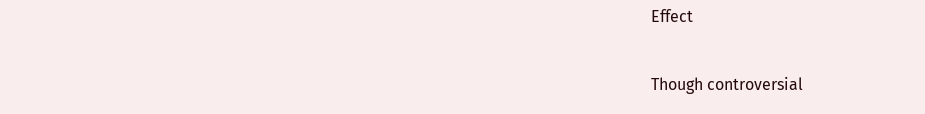Effect

Though controversial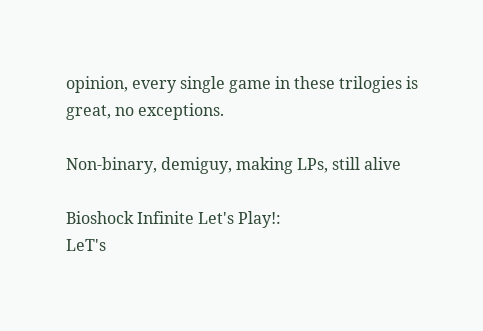opinion, every single game in these trilogies is great, no exceptions.

Non-binary, demiguy, making LPs, still alive

Bioshock Infinite Let's Play!:
LeT's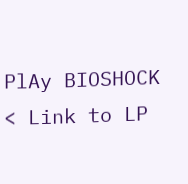PlAy BIOSHOCK < Link to LP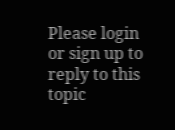Please login or sign up to reply to this topic